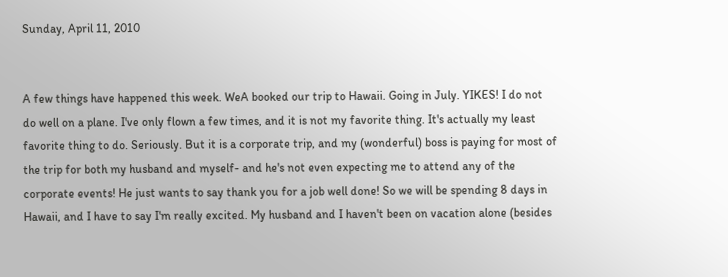Sunday, April 11, 2010


A few things have happened this week. WeA booked our trip to Hawaii. Going in July. YIKES! I do not do well on a plane. I've only flown a few times, and it is not my favorite thing. It's actually my least favorite thing to do. Seriously. But it is a corporate trip, and my (wonderful) boss is paying for most of the trip for both my husband and myself- and he's not even expecting me to attend any of the corporate events! He just wants to say thank you for a job well done! So we will be spending 8 days in Hawaii, and I have to say I'm really excited. My husband and I haven't been on vacation alone (besides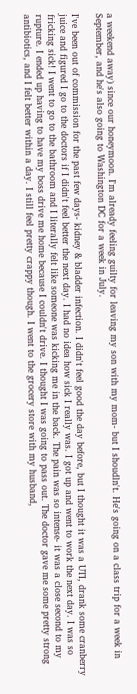a weekend away) since our honeymoon. I'm already feeling guilty for leaving my son with my mom- but I shoudln't. He's going on a class trip for a week in September, and he's also going to Washington DC for a week in July.

I've been out of commission for the past few days- kidney & bladder infection. I didn't feel good the day before, but I thought it was a UTI, drank some cranberry juice and figured I go to the doctors if I didn't feel better the next day. I had no idea how sick I really was. I got up and went to work the next day. I was so fricking sick! I went to go to the bathroom and I literally felt like someone was kicking me in the back. The pain was so intense- it was a close second to my rupture. I ended up having to have my boss drive me home because I couldn't drive. I thought I was going to pass out. The doctor gave me some pretty strong antibiotics, and I felt better within a day. I still feel pretty crappy though. I went to the grocery store with my husband,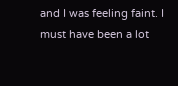and I was feeling faint. I must have been a lot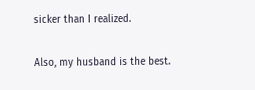sicker than I realized.

Also, my husband is the best.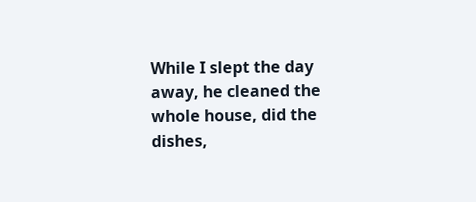While I slept the day away, he cleaned the whole house, did the dishes,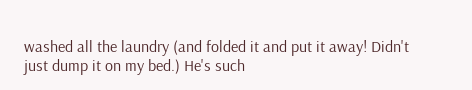washed all the laundry (and folded it and put it away! Didn't just dump it on my bed.) He's such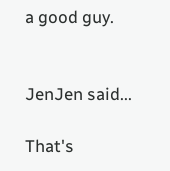a good guy.


JenJen said...

That's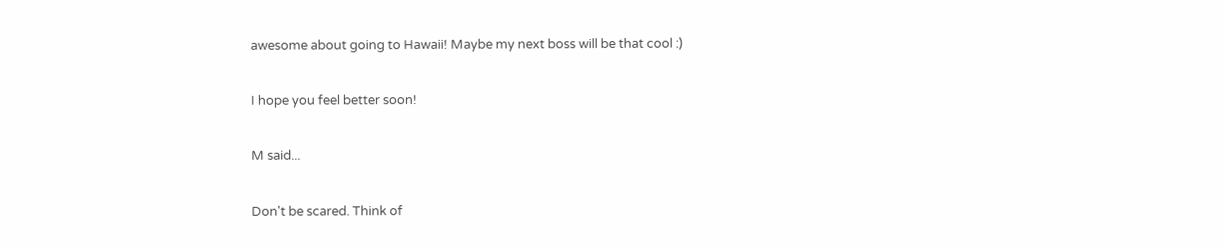awesome about going to Hawaii! Maybe my next boss will be that cool :)

I hope you feel better soon!

M said...

Don't be scared. Think of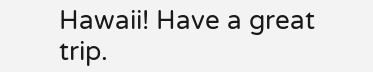Hawaii! Have a great trip.